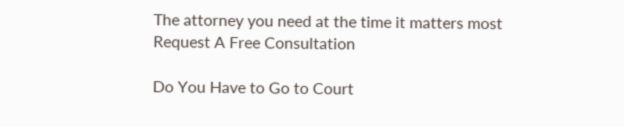The attorney you need at the time it matters most
Request A Free Consultation

Do You Have to Go to Court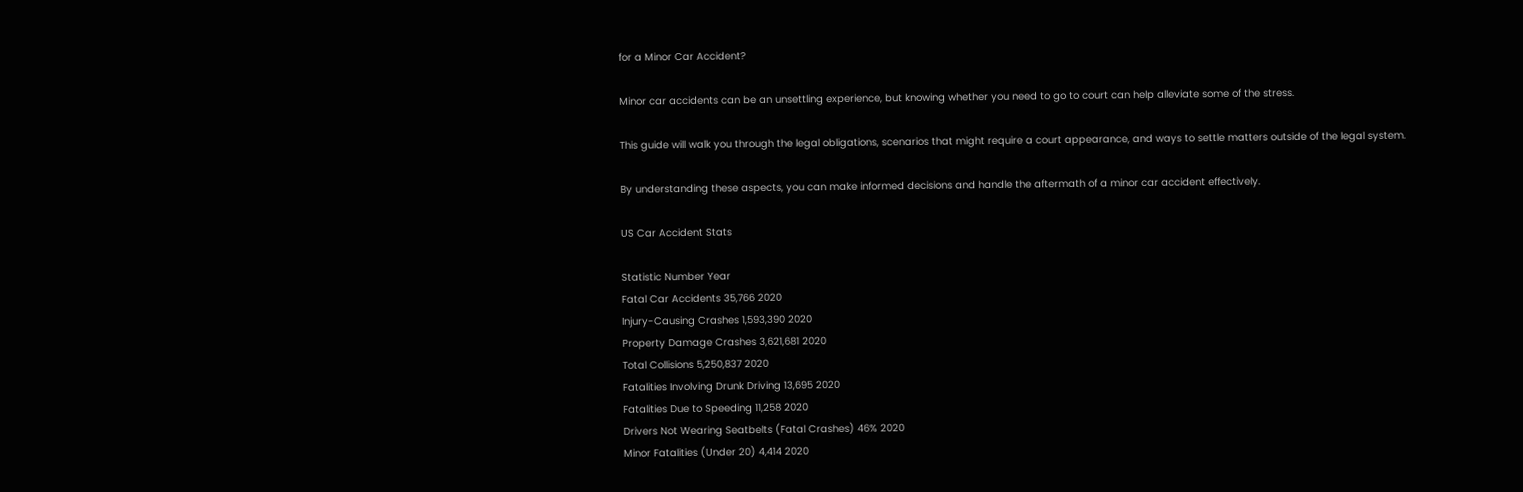for a Minor Car Accident?

Minor car accidents can be an unsettling experience, but knowing whether you need to go to court can help alleviate some of the stress.

This guide will walk you through the legal obligations, scenarios that might require a court appearance, and ways to settle matters outside of the legal system.

By understanding these aspects, you can make informed decisions and handle the aftermath of a minor car accident effectively.

US Car Accident Stats

Statistic Number Year
Fatal Car Accidents 35,766 2020
Injury-Causing Crashes 1,593,390 2020
Property Damage Crashes 3,621,681 2020
Total Collisions 5,250,837 2020
Fatalities Involving Drunk Driving 13,695 2020
Fatalities Due to Speeding 11,258 2020
Drivers Not Wearing Seatbelts (Fatal Crashes) 46% 2020
Minor Fatalities (Under 20) 4,414 2020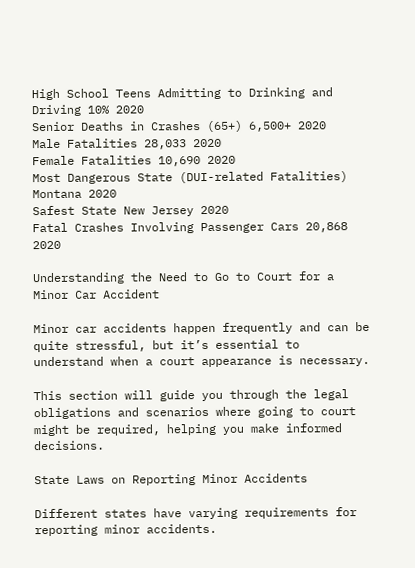High School Teens Admitting to Drinking and Driving 10% 2020
Senior Deaths in Crashes (65+) 6,500+ 2020
Male Fatalities 28,033 2020
Female Fatalities 10,690 2020
Most Dangerous State (DUI-related Fatalities) Montana 2020
Safest State New Jersey 2020
Fatal Crashes Involving Passenger Cars 20,868 2020

Understanding the Need to Go to Court for a Minor Car Accident

Minor car accidents happen frequently and can be quite stressful, but it’s essential to understand when a court appearance is necessary.

This section will guide you through the legal obligations and scenarios where going to court might be required, helping you make informed decisions.

State Laws on Reporting Minor Accidents

Different states have varying requirements for reporting minor accidents.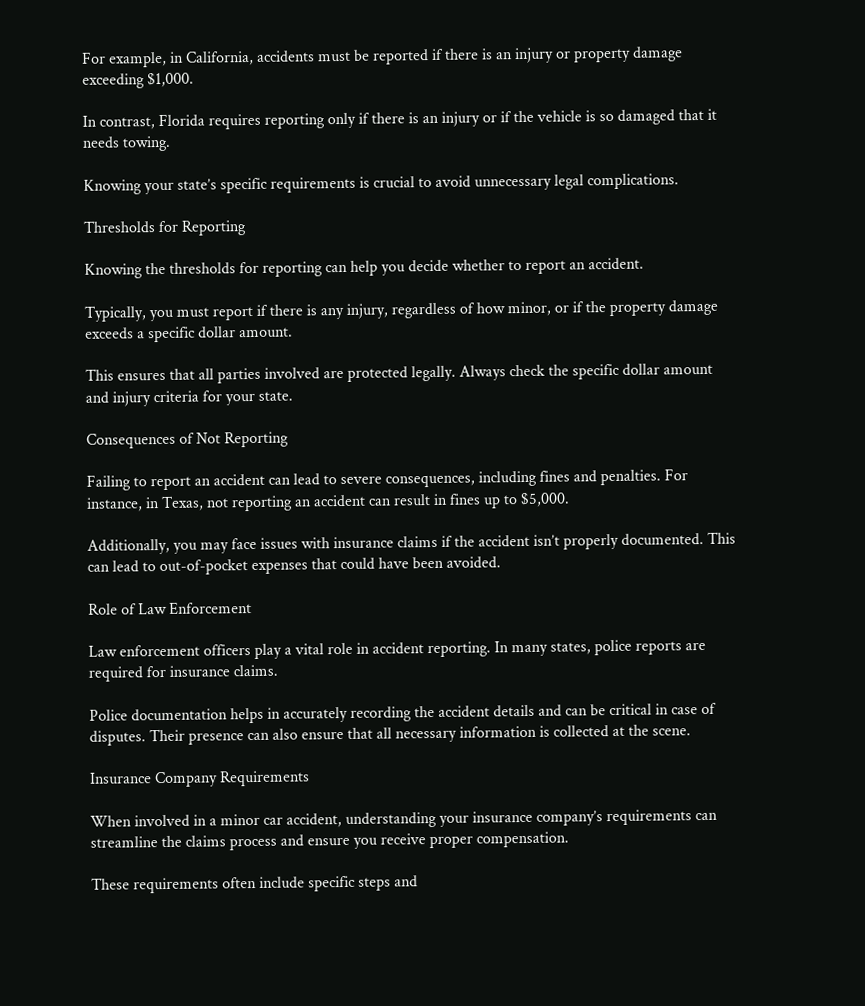For example, in California, accidents must be reported if there is an injury or property damage exceeding $1,000.

In contrast, Florida requires reporting only if there is an injury or if the vehicle is so damaged that it needs towing.

Knowing your state’s specific requirements is crucial to avoid unnecessary legal complications.

Thresholds for Reporting

Knowing the thresholds for reporting can help you decide whether to report an accident.

Typically, you must report if there is any injury, regardless of how minor, or if the property damage exceeds a specific dollar amount.

This ensures that all parties involved are protected legally. Always check the specific dollar amount and injury criteria for your state.

Consequences of Not Reporting

Failing to report an accident can lead to severe consequences, including fines and penalties. For instance, in Texas, not reporting an accident can result in fines up to $5,000.

Additionally, you may face issues with insurance claims if the accident isn’t properly documented. This can lead to out-of-pocket expenses that could have been avoided.

Role of Law Enforcement

Law enforcement officers play a vital role in accident reporting. In many states, police reports are required for insurance claims.

Police documentation helps in accurately recording the accident details and can be critical in case of disputes. Their presence can also ensure that all necessary information is collected at the scene.

Insurance Company Requirements

When involved in a minor car accident, understanding your insurance company’s requirements can streamline the claims process and ensure you receive proper compensation.

These requirements often include specific steps and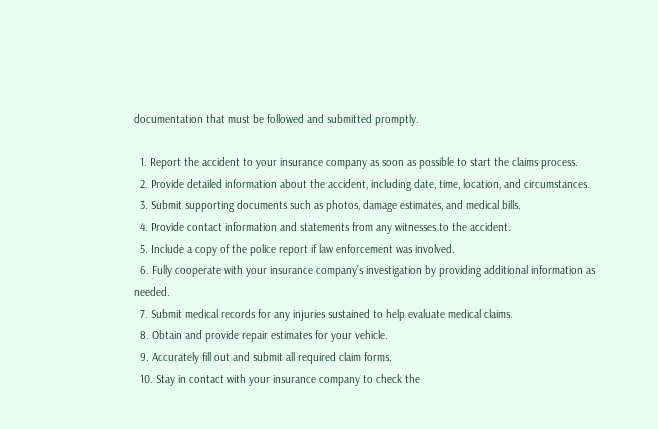documentation that must be followed and submitted promptly.

  1. Report the accident to your insurance company as soon as possible to start the claims process.
  2. Provide detailed information about the accident, including date, time, location, and circumstances.
  3. Submit supporting documents such as photos, damage estimates, and medical bills.
  4. Provide contact information and statements from any witnesses to the accident.
  5. Include a copy of the police report if law enforcement was involved.
  6. Fully cooperate with your insurance company’s investigation by providing additional information as needed.
  7. Submit medical records for any injuries sustained to help evaluate medical claims.
  8. Obtain and provide repair estimates for your vehicle.
  9. Accurately fill out and submit all required claim forms.
  10. Stay in contact with your insurance company to check the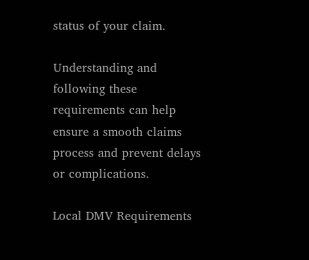status of your claim.

Understanding and following these requirements can help ensure a smooth claims process and prevent delays or complications.

Local DMV Requirements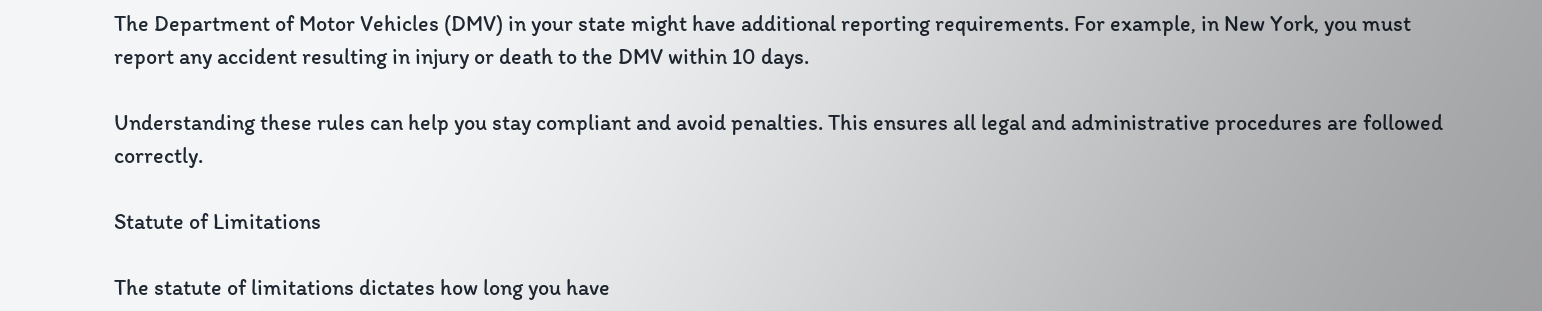The Department of Motor Vehicles (DMV) in your state might have additional reporting requirements. For example, in New York, you must report any accident resulting in injury or death to the DMV within 10 days.

Understanding these rules can help you stay compliant and avoid penalties. This ensures all legal and administrative procedures are followed correctly.

Statute of Limitations

The statute of limitations dictates how long you have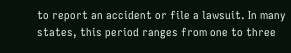to report an accident or file a lawsuit. In many states, this period ranges from one to three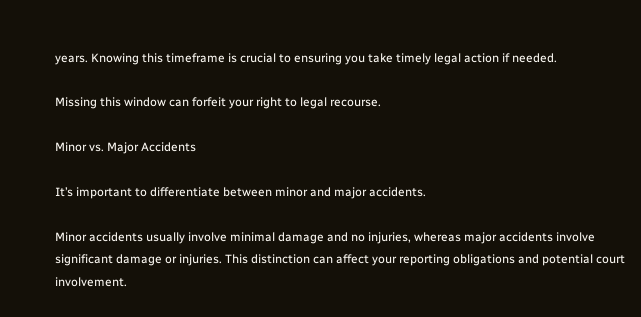years. Knowing this timeframe is crucial to ensuring you take timely legal action if needed.

Missing this window can forfeit your right to legal recourse.

Minor vs. Major Accidents

It’s important to differentiate between minor and major accidents.

Minor accidents usually involve minimal damage and no injuries, whereas major accidents involve significant damage or injuries. This distinction can affect your reporting obligations and potential court involvement.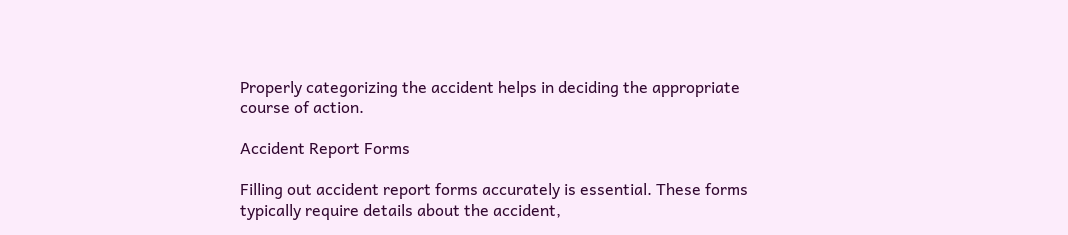Properly categorizing the accident helps in deciding the appropriate course of action.

Accident Report Forms

Filling out accident report forms accurately is essential. These forms typically require details about the accident,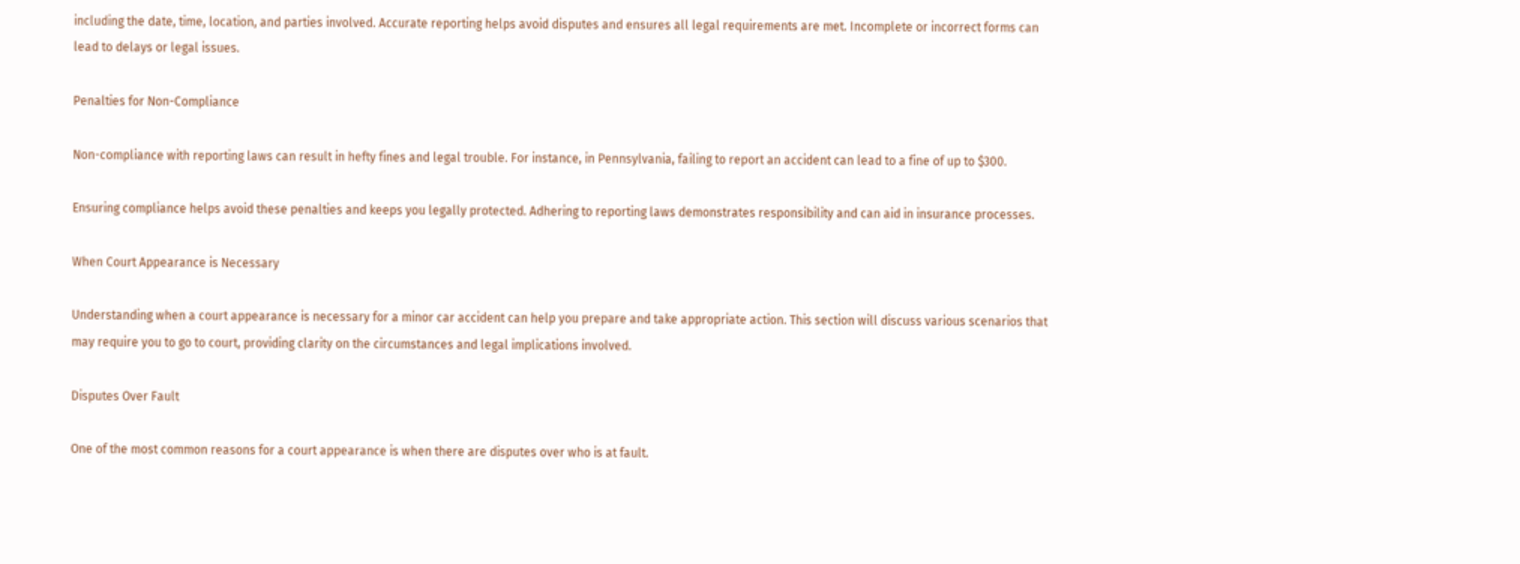including the date, time, location, and parties involved. Accurate reporting helps avoid disputes and ensures all legal requirements are met. Incomplete or incorrect forms can lead to delays or legal issues.

Penalties for Non-Compliance

Non-compliance with reporting laws can result in hefty fines and legal trouble. For instance, in Pennsylvania, failing to report an accident can lead to a fine of up to $300.

Ensuring compliance helps avoid these penalties and keeps you legally protected. Adhering to reporting laws demonstrates responsibility and can aid in insurance processes.

When Court Appearance is Necessary

Understanding when a court appearance is necessary for a minor car accident can help you prepare and take appropriate action. This section will discuss various scenarios that may require you to go to court, providing clarity on the circumstances and legal implications involved.

Disputes Over Fault

One of the most common reasons for a court appearance is when there are disputes over who is at fault.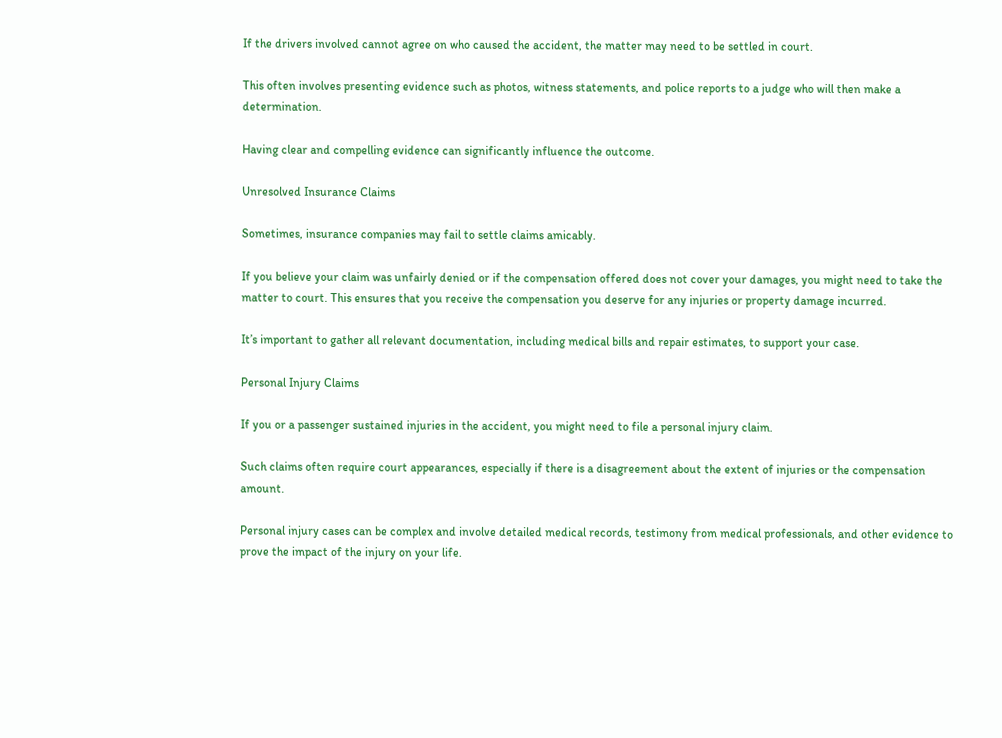If the drivers involved cannot agree on who caused the accident, the matter may need to be settled in court.

This often involves presenting evidence such as photos, witness statements, and police reports to a judge who will then make a determination.

Having clear and compelling evidence can significantly influence the outcome.

Unresolved Insurance Claims

Sometimes, insurance companies may fail to settle claims amicably.

If you believe your claim was unfairly denied or if the compensation offered does not cover your damages, you might need to take the matter to court. This ensures that you receive the compensation you deserve for any injuries or property damage incurred.

It’s important to gather all relevant documentation, including medical bills and repair estimates, to support your case.

Personal Injury Claims

If you or a passenger sustained injuries in the accident, you might need to file a personal injury claim.

Such claims often require court appearances, especially if there is a disagreement about the extent of injuries or the compensation amount.

Personal injury cases can be complex and involve detailed medical records, testimony from medical professionals, and other evidence to prove the impact of the injury on your life.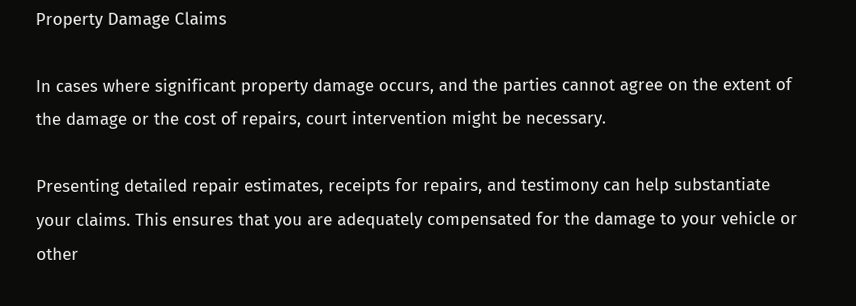Property Damage Claims

In cases where significant property damage occurs, and the parties cannot agree on the extent of the damage or the cost of repairs, court intervention might be necessary.

Presenting detailed repair estimates, receipts for repairs, and testimony can help substantiate your claims. This ensures that you are adequately compensated for the damage to your vehicle or other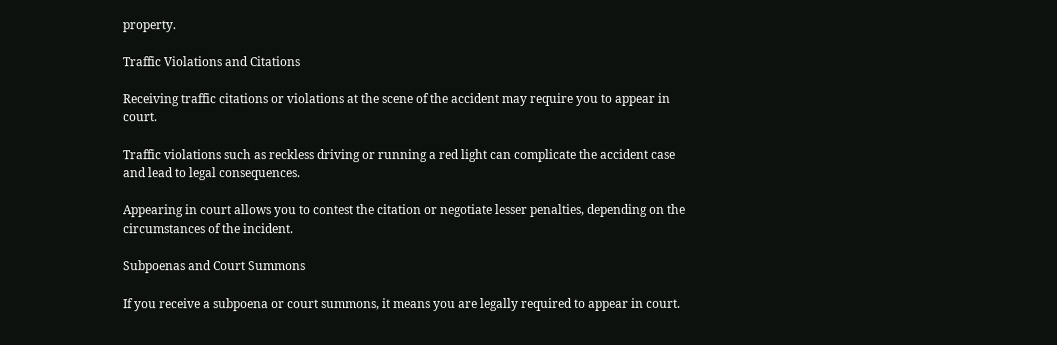property.

Traffic Violations and Citations

Receiving traffic citations or violations at the scene of the accident may require you to appear in court.

Traffic violations such as reckless driving or running a red light can complicate the accident case and lead to legal consequences.

Appearing in court allows you to contest the citation or negotiate lesser penalties, depending on the circumstances of the incident.

Subpoenas and Court Summons

If you receive a subpoena or court summons, it means you are legally required to appear in court.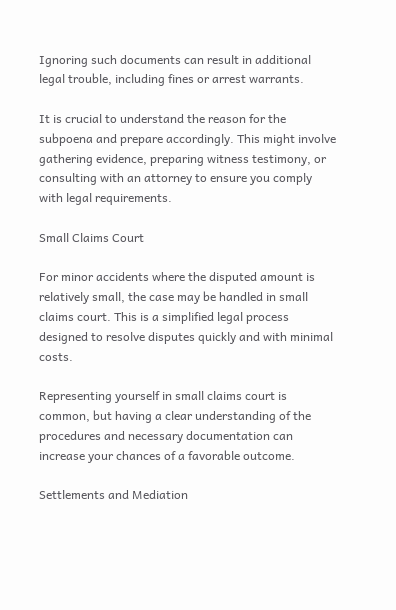Ignoring such documents can result in additional legal trouble, including fines or arrest warrants.

It is crucial to understand the reason for the subpoena and prepare accordingly. This might involve gathering evidence, preparing witness testimony, or consulting with an attorney to ensure you comply with legal requirements.

Small Claims Court

For minor accidents where the disputed amount is relatively small, the case may be handled in small claims court. This is a simplified legal process designed to resolve disputes quickly and with minimal costs.

Representing yourself in small claims court is common, but having a clear understanding of the procedures and necessary documentation can increase your chances of a favorable outcome.

Settlements and Mediation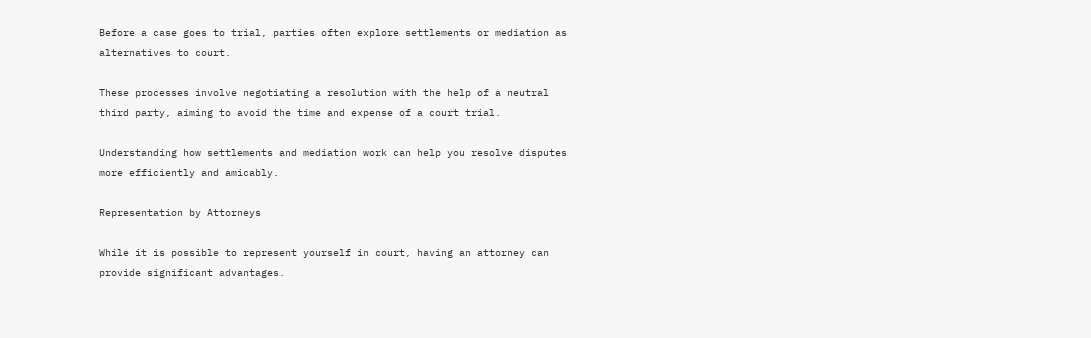Before a case goes to trial, parties often explore settlements or mediation as alternatives to court.

These processes involve negotiating a resolution with the help of a neutral third party, aiming to avoid the time and expense of a court trial.

Understanding how settlements and mediation work can help you resolve disputes more efficiently and amicably.

Representation by Attorneys

While it is possible to represent yourself in court, having an attorney can provide significant advantages.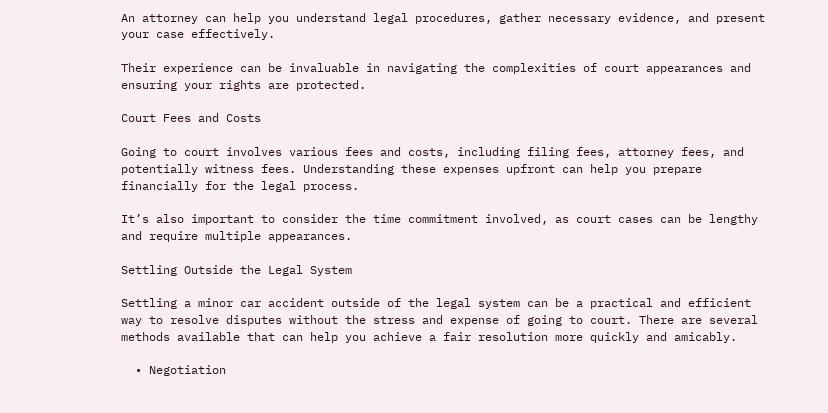An attorney can help you understand legal procedures, gather necessary evidence, and present your case effectively.

Their experience can be invaluable in navigating the complexities of court appearances and ensuring your rights are protected.

Court Fees and Costs

Going to court involves various fees and costs, including filing fees, attorney fees, and potentially witness fees. Understanding these expenses upfront can help you prepare financially for the legal process.

It’s also important to consider the time commitment involved, as court cases can be lengthy and require multiple appearances.

Settling Outside the Legal System

Settling a minor car accident outside of the legal system can be a practical and efficient way to resolve disputes without the stress and expense of going to court. There are several methods available that can help you achieve a fair resolution more quickly and amicably.

  • Negotiation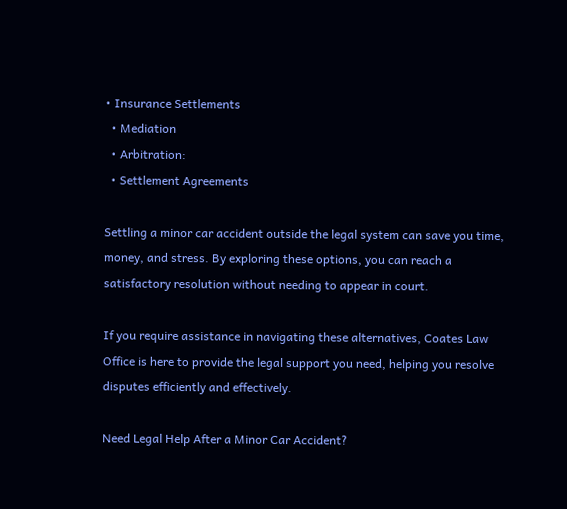• Insurance Settlements
  • Mediation
  • Arbitration:
  • Settlement Agreements

Settling a minor car accident outside the legal system can save you time, money, and stress. By exploring these options, you can reach a satisfactory resolution without needing to appear in court.

If you require assistance in navigating these alternatives, Coates Law Office is here to provide the legal support you need, helping you resolve disputes efficiently and effectively.

Need Legal Help After a Minor Car Accident?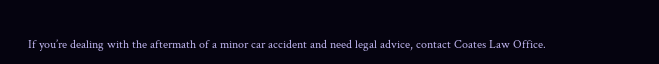If you’re dealing with the aftermath of a minor car accident and need legal advice, contact Coates Law Office.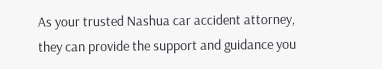As your trusted Nashua car accident attorney, they can provide the support and guidance you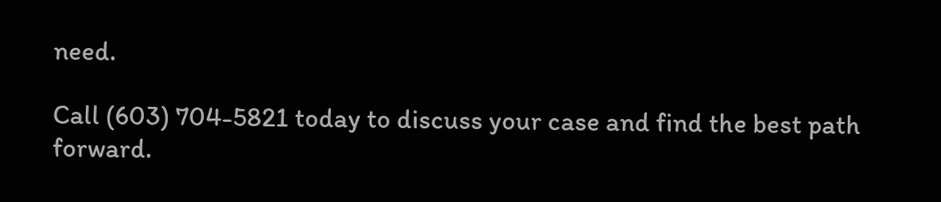need.

Call (603) 704-5821 today to discuss your case and find the best path forward.